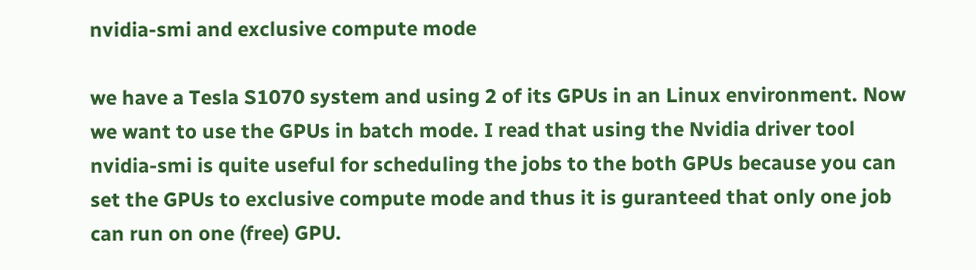nvidia-smi and exclusive compute mode

we have a Tesla S1070 system and using 2 of its GPUs in an Linux environment. Now we want to use the GPUs in batch mode. I read that using the Nvidia driver tool nvidia-smi is quite useful for scheduling the jobs to the both GPUs because you can set the GPUs to exclusive compute mode and thus it is guranteed that only one job can run on one (free) GPU.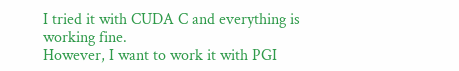I tried it with CUDA C and everything is working fine.
However, I want to work it with PGI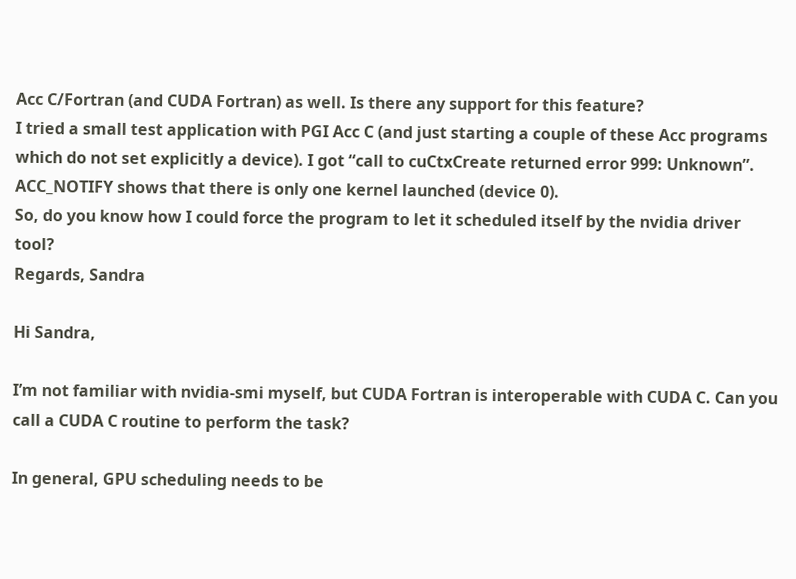Acc C/Fortran (and CUDA Fortran) as well. Is there any support for this feature?
I tried a small test application with PGI Acc C (and just starting a couple of these Acc programs which do not set explicitly a device). I got “call to cuCtxCreate returned error 999: Unknown”. ACC_NOTIFY shows that there is only one kernel launched (device 0).
So, do you know how I could force the program to let it scheduled itself by the nvidia driver tool?
Regards, Sandra

Hi Sandra,

I’m not familiar with nvidia-smi myself, but CUDA Fortran is interoperable with CUDA C. Can you call a CUDA C routine to perform the task?

In general, GPU scheduling needs to be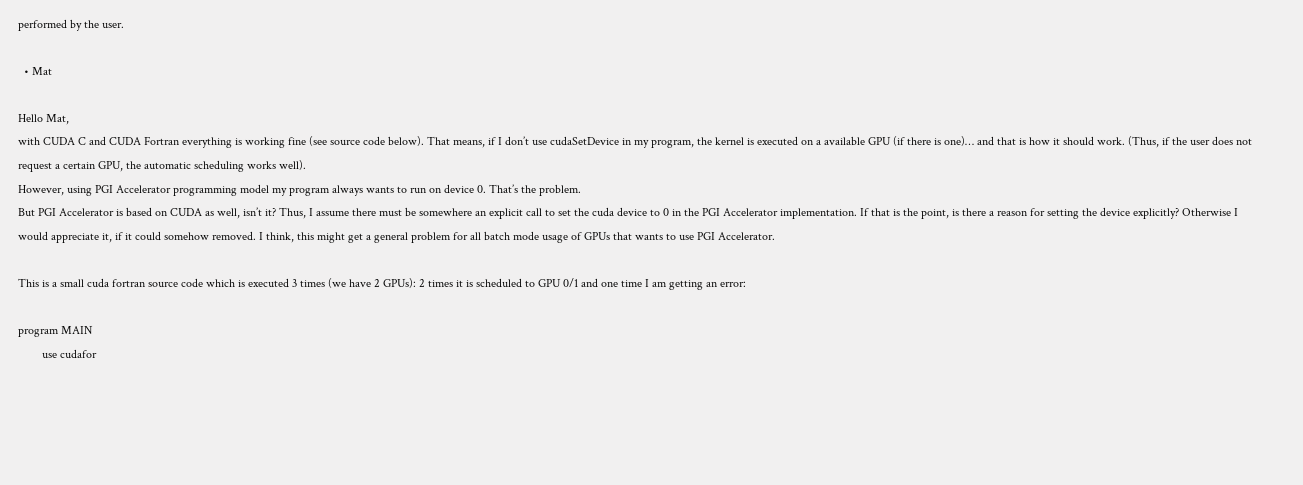performed by the user.

  • Mat

Hello Mat,
with CUDA C and CUDA Fortran everything is working fine (see source code below). That means, if I don’t use cudaSetDevice in my program, the kernel is executed on a available GPU (if there is one)… and that is how it should work. (Thus, if the user does not request a certain GPU, the automatic scheduling works well).
However, using PGI Accelerator programming model my program always wants to run on device 0. That’s the problem.
But PGI Accelerator is based on CUDA as well, isn’t it? Thus, I assume there must be somewhere an explicit call to set the cuda device to 0 in the PGI Accelerator implementation. If that is the point, is there a reason for setting the device explicitly? Otherwise I would appreciate it, if it could somehow removed. I think, this might get a general problem for all batch mode usage of GPUs that wants to use PGI Accelerator.

This is a small cuda fortran source code which is executed 3 times (we have 2 GPUs): 2 times it is scheduled to GPU 0/1 and one time I am getting an error:

program MAIN
        use cudafor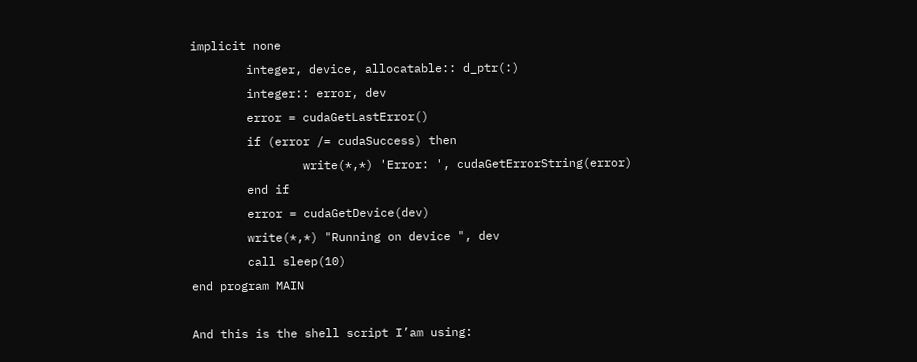implicit none
        integer, device, allocatable:: d_ptr(:)
        integer:: error, dev
        error = cudaGetLastError()
        if (error /= cudaSuccess) then
                write(*,*) 'Error: ', cudaGetErrorString(error)
        end if
        error = cudaGetDevice(dev)
        write(*,*) "Running on device ", dev
        call sleep(10)
end program MAIN

And this is the shell script I’am using: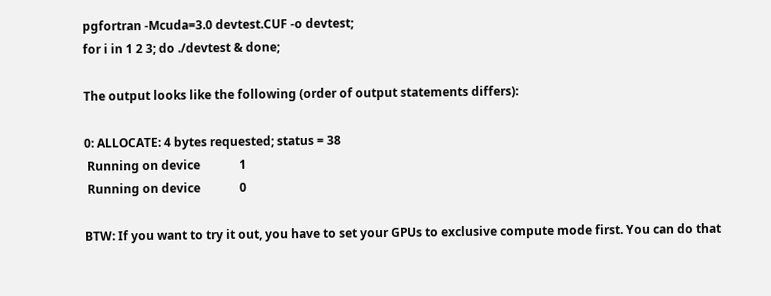pgfortran -Mcuda=3.0 devtest.CUF -o devtest;
for i in 1 2 3; do ./devtest & done;

The output looks like the following (order of output statements differs):

0: ALLOCATE: 4 bytes requested; status = 38
 Running on device             1
 Running on device             0

BTW: If you want to try it out, you have to set your GPUs to exclusive compute mode first. You can do that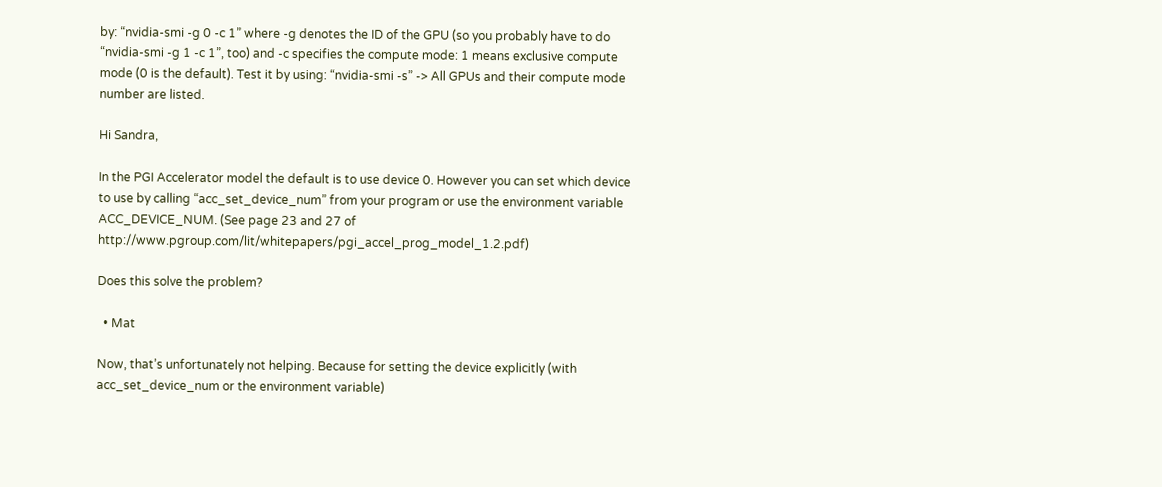by: “nvidia-smi -g 0 -c 1” where -g denotes the ID of the GPU (so you probably have to do “nvidia-smi -g 1 -c 1”, too) and -c specifies the compute mode: 1 means exclusive compute mode (0 is the default). Test it by using: “nvidia-smi -s” -> All GPUs and their compute mode number are listed.

Hi Sandra,

In the PGI Accelerator model the default is to use device 0. However you can set which device to use by calling “acc_set_device_num” from your program or use the environment variable ACC_DEVICE_NUM. (See page 23 and 27 of http://www.pgroup.com/lit/whitepapers/pgi_accel_prog_model_1.2.pdf)

Does this solve the problem?

  • Mat

Now, that’s unfortunately not helping. Because for setting the device explicitly (with acc_set_device_num or the environment variable)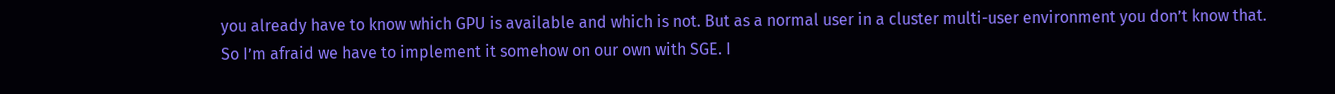you already have to know which GPU is available and which is not. But as a normal user in a cluster multi-user environment you don’t know that.
So I’m afraid we have to implement it somehow on our own with SGE. I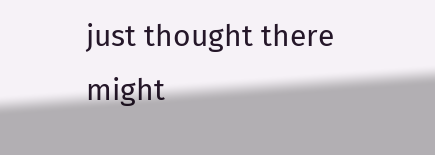just thought there might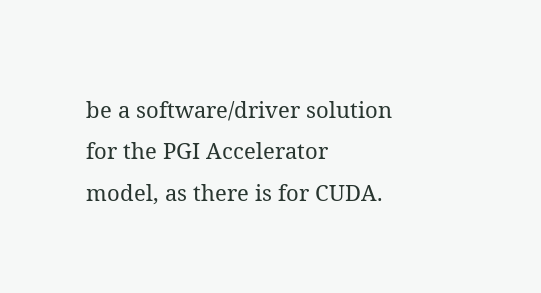be a software/driver solution for the PGI Accelerator model, as there is for CUDA.